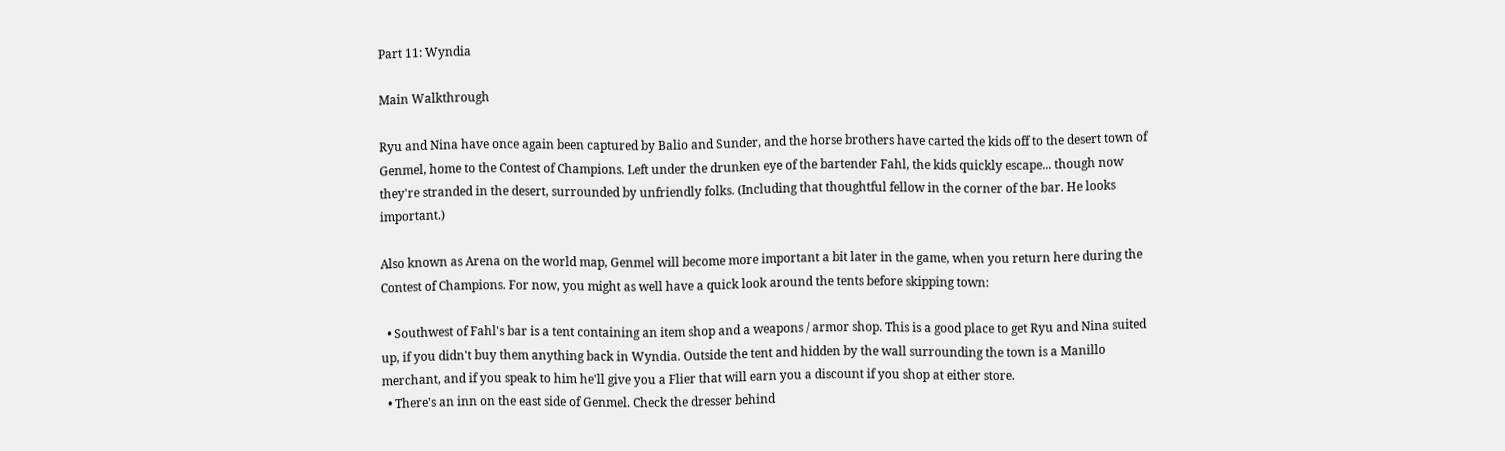Part 11: Wyndia

Main Walkthrough

Ryu and Nina have once again been captured by Balio and Sunder, and the horse brothers have carted the kids off to the desert town of Genmel, home to the Contest of Champions. Left under the drunken eye of the bartender Fahl, the kids quickly escape... though now they're stranded in the desert, surrounded by unfriendly folks. (Including that thoughtful fellow in the corner of the bar. He looks important.)

Also known as Arena on the world map, Genmel will become more important a bit later in the game, when you return here during the Contest of Champions. For now, you might as well have a quick look around the tents before skipping town:

  • Southwest of Fahl's bar is a tent containing an item shop and a weapons / armor shop. This is a good place to get Ryu and Nina suited up, if you didn't buy them anything back in Wyndia. Outside the tent and hidden by the wall surrounding the town is a Manillo merchant, and if you speak to him he'll give you a Flier that will earn you a discount if you shop at either store.
  • There's an inn on the east side of Genmel. Check the dresser behind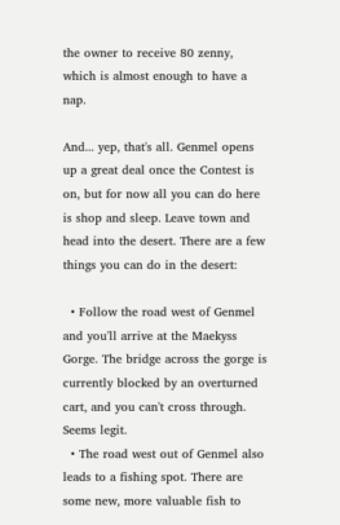the owner to receive 80 zenny, which is almost enough to have a nap.

And... yep, that's all. Genmel opens up a great deal once the Contest is on, but for now all you can do here is shop and sleep. Leave town and head into the desert. There are a few things you can do in the desert:

  • Follow the road west of Genmel and you'll arrive at the Maekyss Gorge. The bridge across the gorge is currently blocked by an overturned cart, and you can't cross through. Seems legit.
  • The road west out of Genmel also leads to a fishing spot. There are some new, more valuable fish to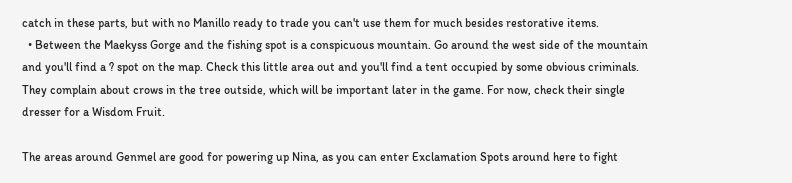catch in these parts, but with no Manillo ready to trade you can't use them for much besides restorative items.
  • Between the Maekyss Gorge and the fishing spot is a conspicuous mountain. Go around the west side of the mountain and you'll find a ? spot on the map. Check this little area out and you'll find a tent occupied by some obvious criminals. They complain about crows in the tree outside, which will be important later in the game. For now, check their single dresser for a Wisdom Fruit.

The areas around Genmel are good for powering up Nina, as you can enter Exclamation Spots around here to fight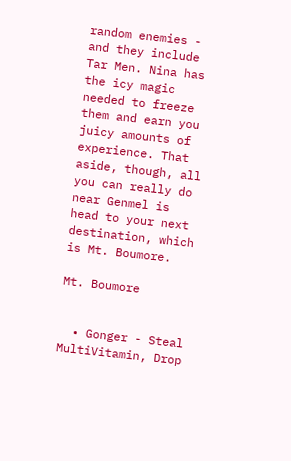random enemies - and they include Tar Men. Nina has the icy magic needed to freeze them and earn you juicy amounts of experience. That aside, though, all you can really do near Genmel is head to your next destination, which is Mt. Boumore.

Mt. Boumore


  • Gonger - Steal MultiVitamin, Drop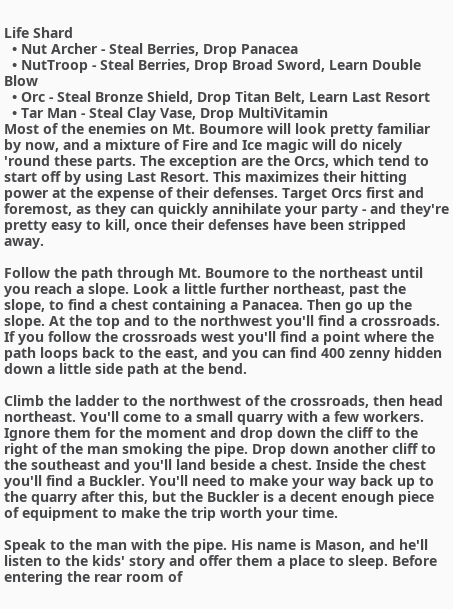Life Shard
  • Nut Archer - Steal Berries, Drop Panacea
  • NutTroop - Steal Berries, Drop Broad Sword, Learn Double Blow
  • Orc - Steal Bronze Shield, Drop Titan Belt, Learn Last Resort
  • Tar Man - Steal Clay Vase, Drop MultiVitamin
Most of the enemies on Mt. Boumore will look pretty familiar by now, and a mixture of Fire and Ice magic will do nicely 'round these parts. The exception are the Orcs, which tend to start off by using Last Resort. This maximizes their hitting power at the expense of their defenses. Target Orcs first and foremost, as they can quickly annihilate your party - and they're pretty easy to kill, once their defenses have been stripped away.

Follow the path through Mt. Boumore to the northeast until you reach a slope. Look a little further northeast, past the slope, to find a chest containing a Panacea. Then go up the slope. At the top and to the northwest you'll find a crossroads. If you follow the crossroads west you'll find a point where the path loops back to the east, and you can find 400 zenny hidden down a little side path at the bend.

Climb the ladder to the northwest of the crossroads, then head northeast. You'll come to a small quarry with a few workers. Ignore them for the moment and drop down the cliff to the right of the man smoking the pipe. Drop down another cliff to the southeast and you'll land beside a chest. Inside the chest you'll find a Buckler. You'll need to make your way back up to the quarry after this, but the Buckler is a decent enough piece of equipment to make the trip worth your time.

Speak to the man with the pipe. His name is Mason, and he'll listen to the kids' story and offer them a place to sleep. Before entering the rear room of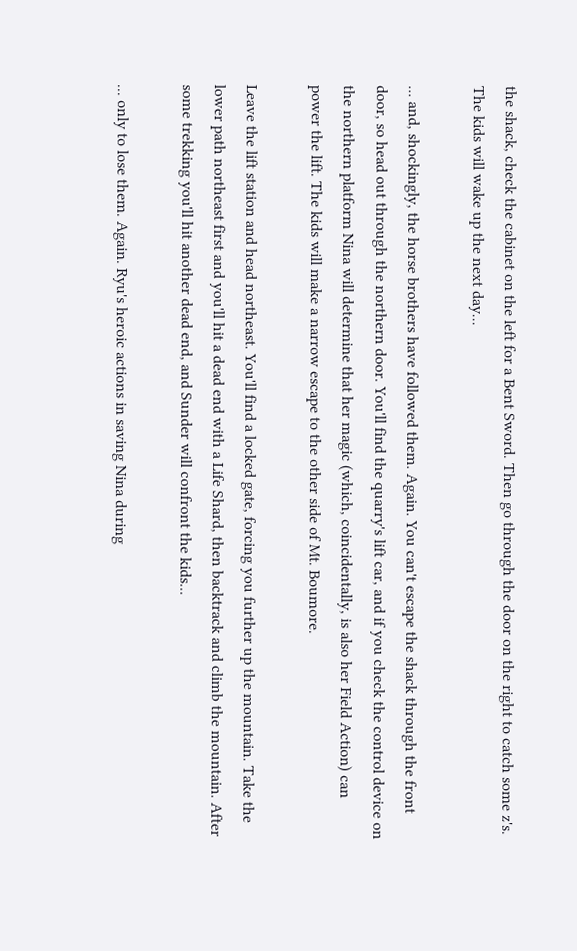the shack, check the cabinet on the left for a Bent Sword. Then go through the door on the right to catch some z's. The kids will wake up the next day...

... and, shockingly, the horse brothers have followed them. Again. You can't escape the shack through the front door, so head out through the northern door. You'll find the quarry's lift car, and if you check the control device on the northern platform Nina will determine that her magic (which, coincidentally, is also her Field Action) can power the lift. The kids will make a narrow escape to the other side of Mt. Boumore.

Leave the lift station and head northeast. You'll find a locked gate, forcing you further up the mountain. Take the lower path northeast first and you'll hit a dead end with a Life Shard, then backtrack and climb the mountain. After some trekking you'll hit another dead end, and Sunder will confront the kids...

... only to lose them. Again. Ryu's heroic actions in saving Nina during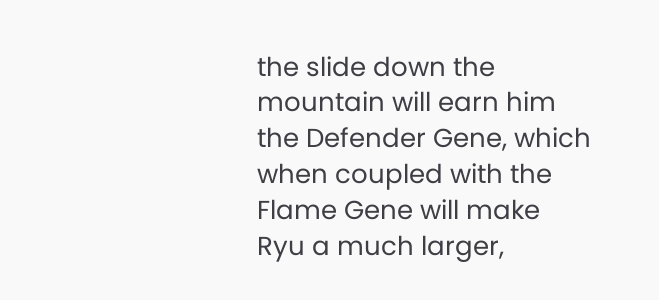the slide down the mountain will earn him the Defender Gene, which when coupled with the Flame Gene will make Ryu a much larger,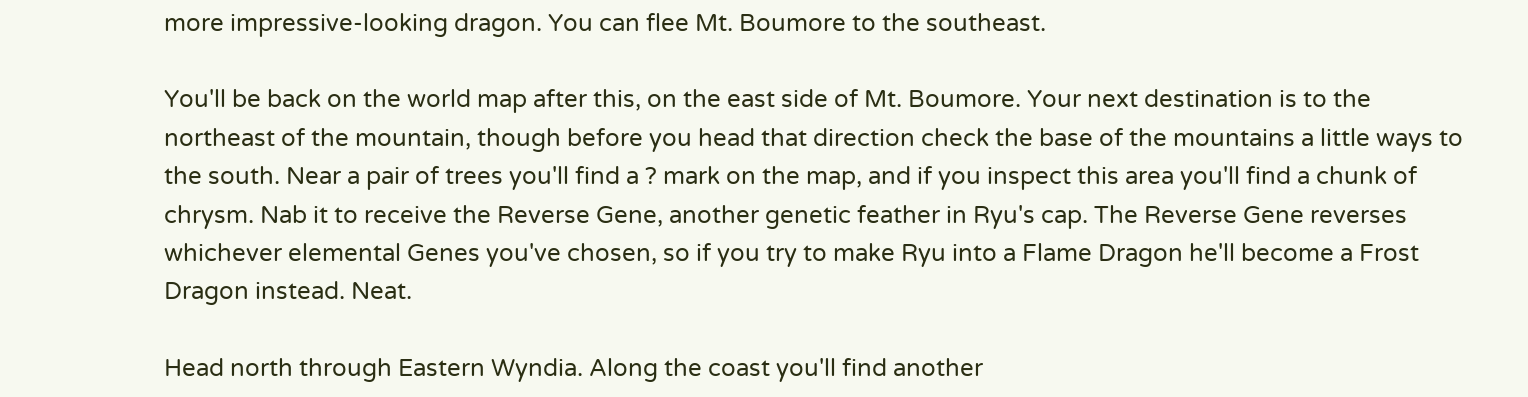more impressive-looking dragon. You can flee Mt. Boumore to the southeast.

You'll be back on the world map after this, on the east side of Mt. Boumore. Your next destination is to the northeast of the mountain, though before you head that direction check the base of the mountains a little ways to the south. Near a pair of trees you'll find a ? mark on the map, and if you inspect this area you'll find a chunk of chrysm. Nab it to receive the Reverse Gene, another genetic feather in Ryu's cap. The Reverse Gene reverses whichever elemental Genes you've chosen, so if you try to make Ryu into a Flame Dragon he'll become a Frost Dragon instead. Neat.

Head north through Eastern Wyndia. Along the coast you'll find another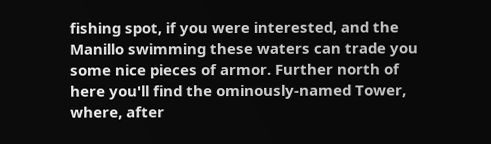fishing spot, if you were interested, and the Manillo swimming these waters can trade you some nice pieces of armor. Further north of here you'll find the ominously-named Tower, where, after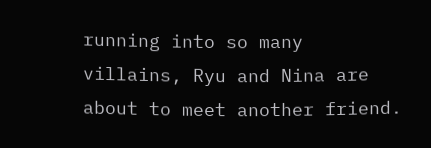running into so many villains, Ryu and Nina are about to meet another friend.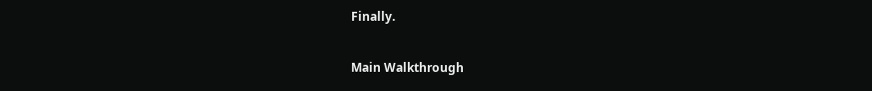Finally.

Main Walkthrough